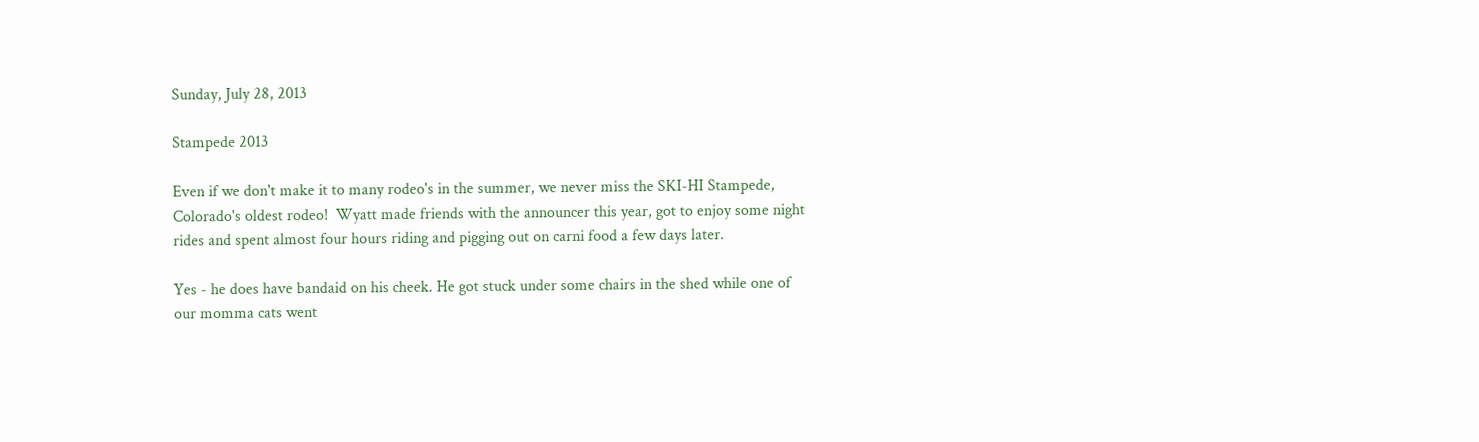Sunday, July 28, 2013

Stampede 2013

Even if we don't make it to many rodeo's in the summer, we never miss the SKI-HI Stampede, Colorado's oldest rodeo!  Wyatt made friends with the announcer this year, got to enjoy some night rides and spent almost four hours riding and pigging out on carni food a few days later.

Yes - he does have bandaid on his cheek. He got stuck under some chairs in the shed while one of our momma cats went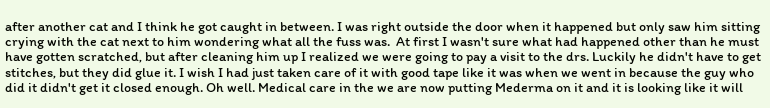after another cat and I think he got caught in between. I was right outside the door when it happened but only saw him sitting crying with the cat next to him wondering what all the fuss was.  At first I wasn't sure what had happened other than he must have gotten scratched, but after cleaning him up I realized we were going to pay a visit to the drs. Luckily he didn't have to get stitches, but they did glue it. I wish I had just taken care of it with good tape like it was when we went in because the guy who did it didn't get it closed enough. Oh well. Medical care in the we are now putting Mederma on it and it is looking like it will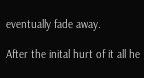eventually fade away.

After the inital hurt of it all he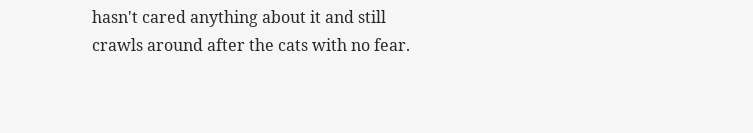hasn't cared anything about it and still crawls around after the cats with no fear.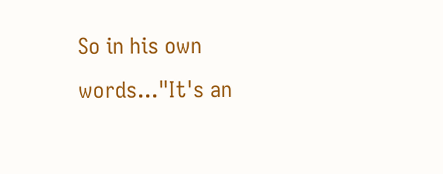So in his own words..."It's an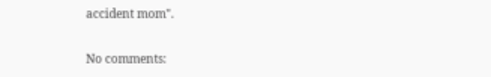accident mom".

No comments: